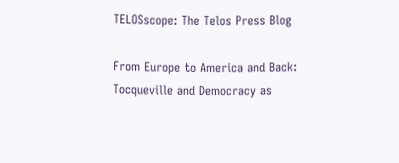TELOSscope: The Telos Press Blog

From Europe to America and Back: Tocqueville and Democracy as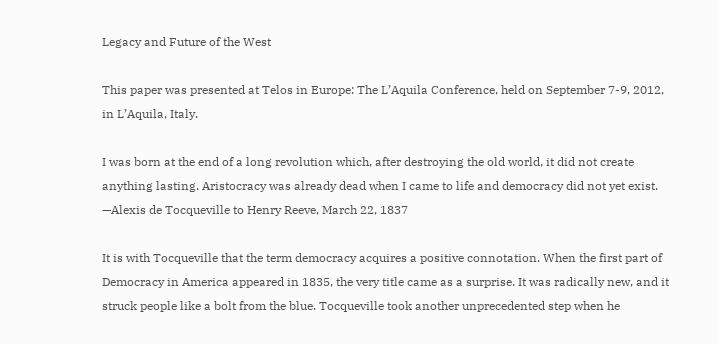Legacy and Future of the West

This paper was presented at Telos in Europe: The L’Aquila Conference, held on September 7-9, 2012, in L’Aquila, Italy.

I was born at the end of a long revolution which, after destroying the old world, it did not create anything lasting. Aristocracy was already dead when I came to life and democracy did not yet exist.
—Alexis de Tocqueville to Henry Reeve, March 22, 1837

It is with Tocqueville that the term democracy acquires a positive connotation. When the first part of Democracy in America appeared in 1835, the very title came as a surprise. It was radically new, and it struck people like a bolt from the blue. Tocqueville took another unprecedented step when he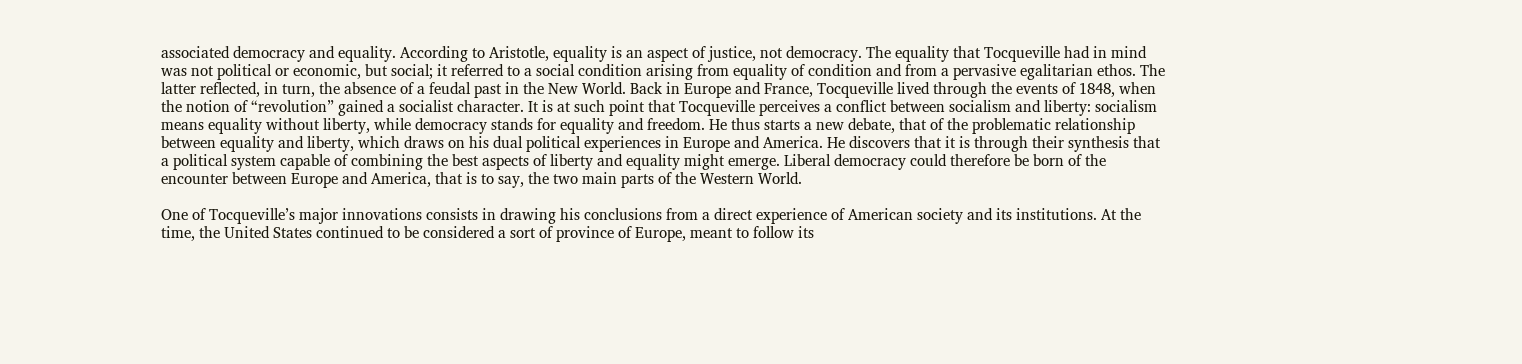associated democracy and equality. According to Aristotle, equality is an aspect of justice, not democracy. The equality that Tocqueville had in mind was not political or economic, but social; it referred to a social condition arising from equality of condition and from a pervasive egalitarian ethos. The latter reflected, in turn, the absence of a feudal past in the New World. Back in Europe and France, Tocqueville lived through the events of 1848, when the notion of “revolution” gained a socialist character. It is at such point that Tocqueville perceives a conflict between socialism and liberty: socialism means equality without liberty, while democracy stands for equality and freedom. He thus starts a new debate, that of the problematic relationship between equality and liberty, which draws on his dual political experiences in Europe and America. He discovers that it is through their synthesis that a political system capable of combining the best aspects of liberty and equality might emerge. Liberal democracy could therefore be born of the encounter between Europe and America, that is to say, the two main parts of the Western World.

One of Tocqueville’s major innovations consists in drawing his conclusions from a direct experience of American society and its institutions. At the time, the United States continued to be considered a sort of province of Europe, meant to follow its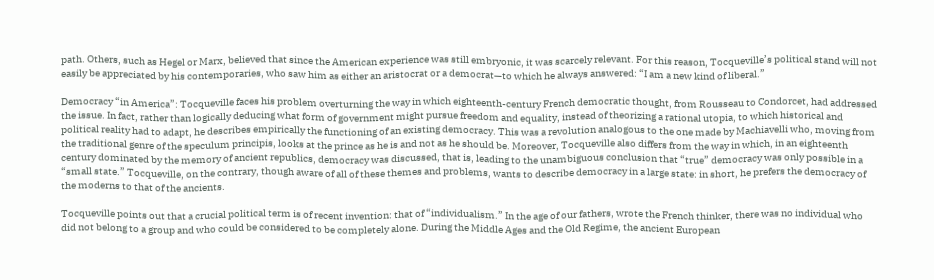path. Others, such as Hegel or Marx, believed that since the American experience was still embryonic, it was scarcely relevant. For this reason, Tocqueville’s political stand will not easily be appreciated by his contemporaries, who saw him as either an aristocrat or a democrat—to which he always answered: “I am a new kind of liberal.”

Democracy “in America”: Tocqueville faces his problem overturning the way in which eighteenth-century French democratic thought, from Rousseau to Condorcet, had addressed the issue. In fact, rather than logically deducing what form of government might pursue freedom and equality, instead of theorizing a rational utopia, to which historical and political reality had to adapt, he describes empirically the functioning of an existing democracy. This was a revolution analogous to the one made by Machiavelli who, moving from the traditional genre of the speculum principis, looks at the prince as he is and not as he should be. Moreover, Tocqueville also differs from the way in which, in an eighteenth century dominated by the memory of ancient republics, democracy was discussed, that is, leading to the unambiguous conclusion that “true” democracy was only possible in a “small state.” Tocqueville, on the contrary, though aware of all of these themes and problems, wants to describe democracy in a large state: in short, he prefers the democracy of the moderns to that of the ancients.

Tocqueville points out that a crucial political term is of recent invention: that of “individualism.” In the age of our fathers, wrote the French thinker, there was no individual who did not belong to a group and who could be considered to be completely alone. During the Middle Ages and the Old Regime, the ancient European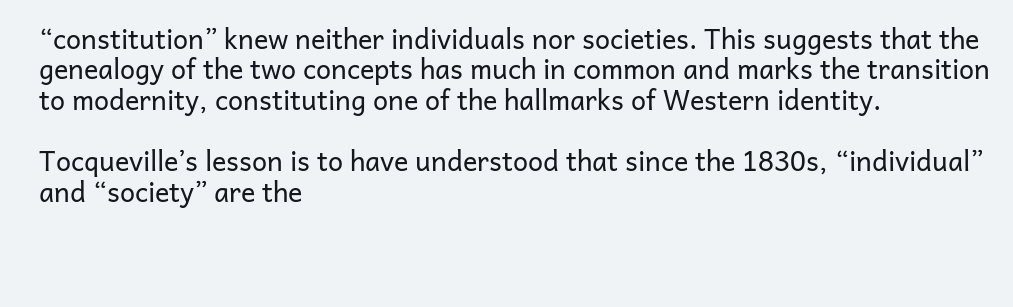“constitution” knew neither individuals nor societies. This suggests that the genealogy of the two concepts has much in common and marks the transition to modernity, constituting one of the hallmarks of Western identity.

Tocqueville’s lesson is to have understood that since the 1830s, “individual” and “society” are the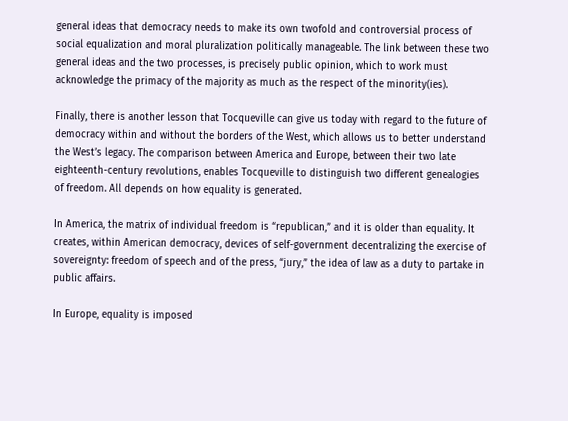general ideas that democracy needs to make its own twofold and controversial process of social equalization and moral pluralization politically manageable. The link between these two general ideas and the two processes, is precisely public opinion, which to work must acknowledge the primacy of the majority as much as the respect of the minority(ies).

Finally, there is another lesson that Tocqueville can give us today with regard to the future of democracy within and without the borders of the West, which allows us to better understand the West’s legacy. The comparison between America and Europe, between their two late eighteenth-century revolutions, enables Tocqueville to distinguish two different genealogies of freedom. All depends on how equality is generated.

In America, the matrix of individual freedom is “republican,” and it is older than equality. It creates, within American democracy, devices of self-government decentralizing the exercise of sovereignty: freedom of speech and of the press, “jury,” the idea of law as a duty to partake in public affairs.

In Europe, equality is imposed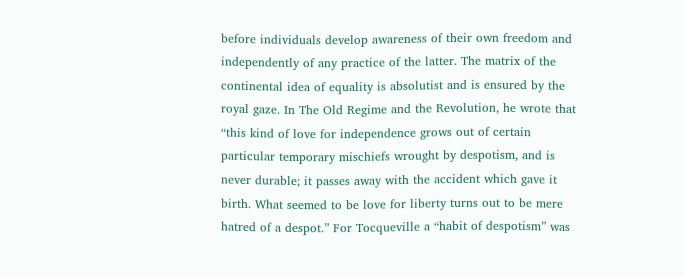before individuals develop awareness of their own freedom and independently of any practice of the latter. The matrix of the continental idea of equality is absolutist and is ensured by the royal gaze. In The Old Regime and the Revolution, he wrote that “this kind of love for independence grows out of certain particular temporary mischiefs wrought by despotism, and is never durable; it passes away with the accident which gave it birth. What seemed to be love for liberty turns out to be mere hatred of a despot.” For Tocqueville a “habit of despotism” was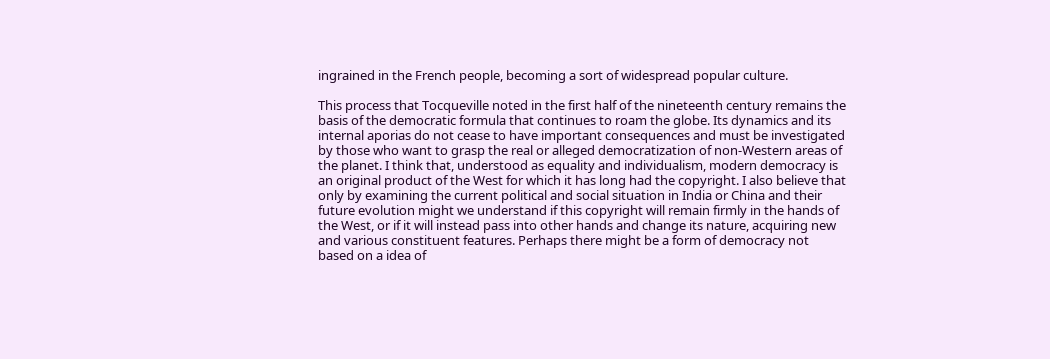ingrained in the French people, becoming a sort of widespread popular culture.

This process that Tocqueville noted in the first half of the nineteenth century remains the basis of the democratic formula that continues to roam the globe. Its dynamics and its internal aporias do not cease to have important consequences and must be investigated by those who want to grasp the real or alleged democratization of non-Western areas of the planet. I think that, understood as equality and individualism, modern democracy is an original product of the West for which it has long had the copyright. I also believe that only by examining the current political and social situation in India or China and their future evolution might we understand if this copyright will remain firmly in the hands of the West, or if it will instead pass into other hands and change its nature, acquiring new and various constituent features. Perhaps there might be a form of democracy not based on a idea of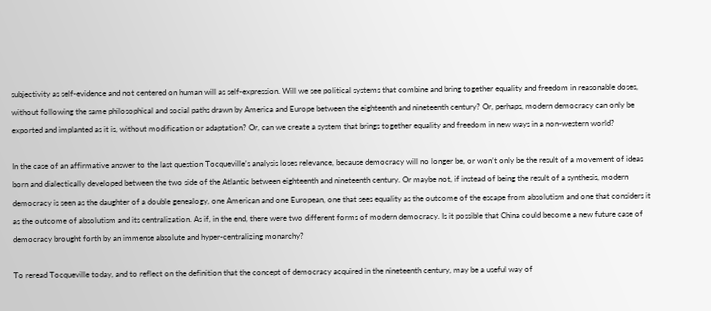subjectivity as self-evidence and not centered on human will as self-expression. Will we see political systems that combine and bring together equality and freedom in reasonable doses, without following the same philosophical and social paths drawn by America and Europe between the eighteenth and nineteenth century? Or, perhaps, modern democracy can only be exported and implanted as it is, without modification or adaptation? Or, can we create a system that brings together equality and freedom in new ways in a non-western world?

In the case of an affirmative answer to the last question Tocqueville’s analysis loses relevance, because democracy will no longer be, or won’t only be the result of a movement of ideas born and dialectically developed between the two side of the Atlantic between eighteenth and nineteenth century. Or maybe not, if instead of being the result of a synthesis, modern democracy is seen as the daughter of a double genealogy, one American and one European, one that sees equality as the outcome of the escape from absolutism and one that considers it as the outcome of absolutism and its centralization. As if, in the end, there were two different forms of modern democracy. Is it possible that China could become a new future case of democracy brought forth by an immense absolute and hyper-centralizing monarchy?

To reread Tocqueville today, and to reflect on the definition that the concept of democracy acquired in the nineteenth century, may be a useful way of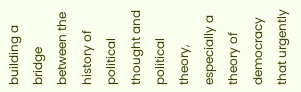building a bridge between the history of political thought and political theory, especially a theory of democracy that urgently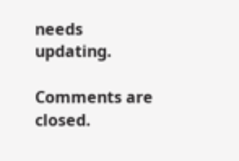needs updating.

Comments are closed.